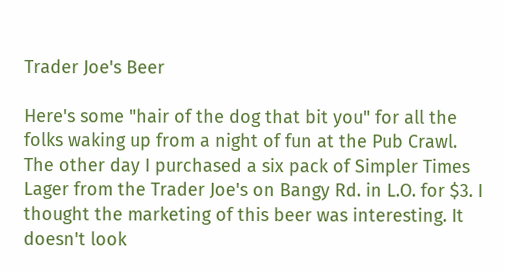Trader Joe's Beer

Here's some "hair of the dog that bit you" for all the folks waking up from a night of fun at the Pub Crawl. The other day I purchased a six pack of Simpler Times Lager from the Trader Joe's on Bangy Rd. in L.O. for $3. I thought the marketing of this beer was interesting. It doesn't look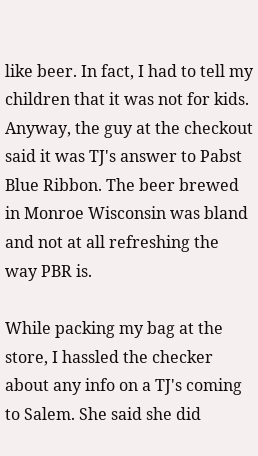like beer. In fact, I had to tell my children that it was not for kids. Anyway, the guy at the checkout said it was TJ's answer to Pabst Blue Ribbon. The beer brewed in Monroe Wisconsin was bland and not at all refreshing the way PBR is.

While packing my bag at the store, I hassled the checker about any info on a TJ's coming to Salem. She said she did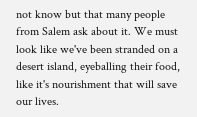not know but that many people from Salem ask about it. We must look like we've been stranded on a desert island, eyeballing their food, like it's nourishment that will save our lives.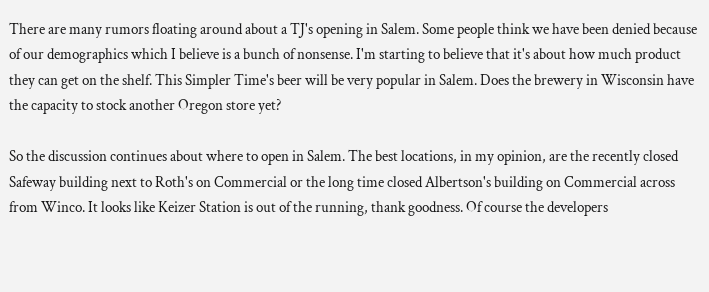There are many rumors floating around about a TJ's opening in Salem. Some people think we have been denied because of our demographics which I believe is a bunch of nonsense. I'm starting to believe that it's about how much product they can get on the shelf. This Simpler Time's beer will be very popular in Salem. Does the brewery in Wisconsin have the capacity to stock another Oregon store yet?

So the discussion continues about where to open in Salem. The best locations, in my opinion, are the recently closed Safeway building next to Roth's on Commercial or the long time closed Albertson's building on Commercial across from Winco. It looks like Keizer Station is out of the running, thank goodness. Of course the developers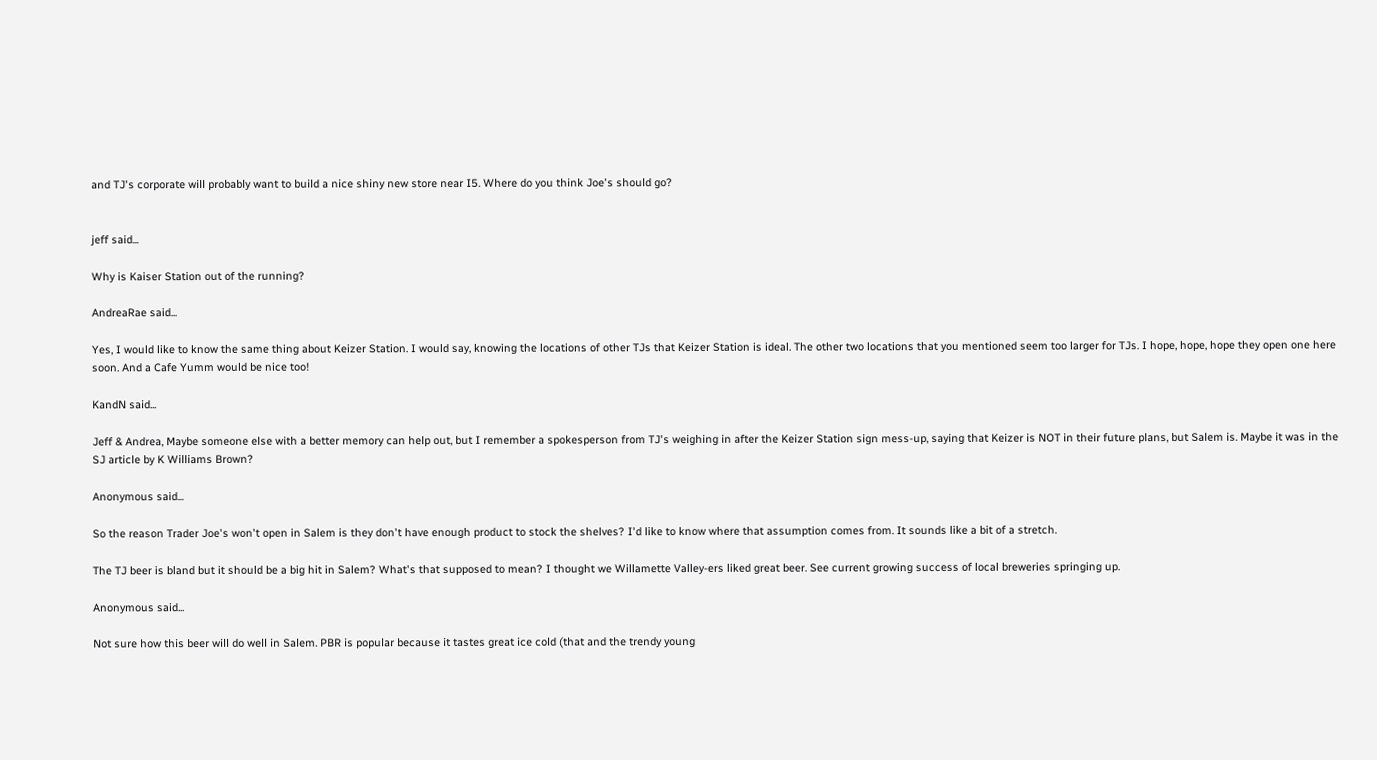and TJ's corporate will probably want to build a nice shiny new store near I5. Where do you think Joe's should go?


jeff said...

Why is Kaiser Station out of the running?

AndreaRae said...

Yes, I would like to know the same thing about Keizer Station. I would say, knowing the locations of other TJs that Keizer Station is ideal. The other two locations that you mentioned seem too larger for TJs. I hope, hope, hope they open one here soon. And a Cafe Yumm would be nice too!

KandN said...

Jeff & Andrea, Maybe someone else with a better memory can help out, but I remember a spokesperson from TJ's weighing in after the Keizer Station sign mess-up, saying that Keizer is NOT in their future plans, but Salem is. Maybe it was in the SJ article by K Williams Brown?

Anonymous said...

So the reason Trader Joe's won't open in Salem is they don't have enough product to stock the shelves? I'd like to know where that assumption comes from. It sounds like a bit of a stretch.

The TJ beer is bland but it should be a big hit in Salem? What's that supposed to mean? I thought we Willamette Valley-ers liked great beer. See current growing success of local breweries springing up.

Anonymous said...

Not sure how this beer will do well in Salem. PBR is popular because it tastes great ice cold (that and the trendy young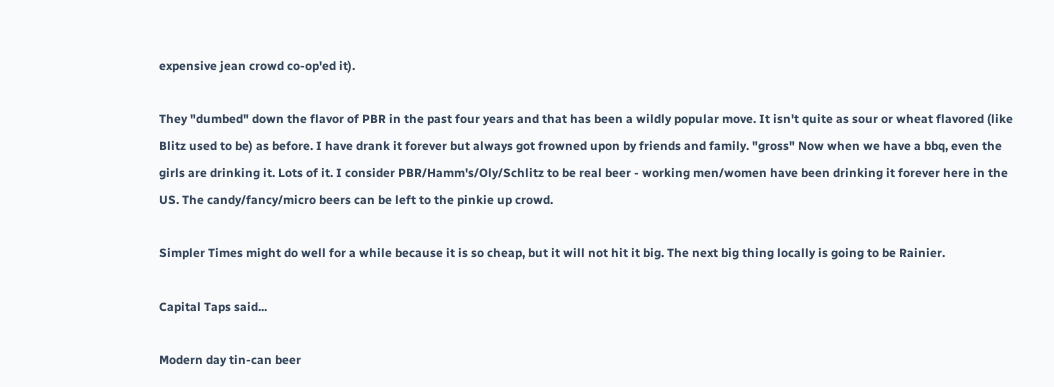expensive jean crowd co-op'ed it).

They "dumbed" down the flavor of PBR in the past four years and that has been a wildly popular move. It isn't quite as sour or wheat flavored (like Blitz used to be) as before. I have drank it forever but always got frowned upon by friends and family. "gross" Now when we have a bbq, even the girls are drinking it. Lots of it. I consider PBR/Hamm's/Oly/Schlitz to be real beer - working men/women have been drinking it forever here in the US. The candy/fancy/micro beers can be left to the pinkie up crowd.

Simpler Times might do well for a while because it is so cheap, but it will not hit it big. The next big thing locally is going to be Rainier.

Capital Taps said...

Modern day tin-can beer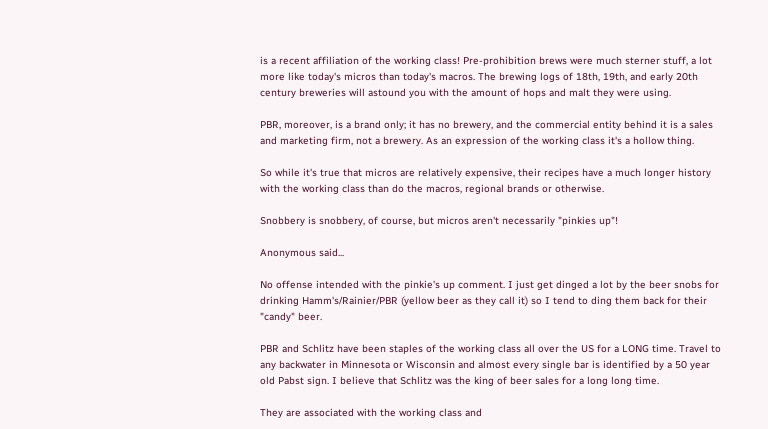is a recent affiliation of the working class! Pre-prohibition brews were much sterner stuff, a lot more like today's micros than today's macros. The brewing logs of 18th, 19th, and early 20th century breweries will astound you with the amount of hops and malt they were using.

PBR, moreover, is a brand only; it has no brewery, and the commercial entity behind it is a sales and marketing firm, not a brewery. As an expression of the working class it's a hollow thing.

So while it's true that micros are relatively expensive, their recipes have a much longer history with the working class than do the macros, regional brands or otherwise.

Snobbery is snobbery, of course, but micros aren't necessarily "pinkies up"!

Anonymous said...

No offense intended with the pinkie's up comment. I just get dinged a lot by the beer snobs for drinking Hamm's/Rainier/PBR (yellow beer as they call it) so I tend to ding them back for their "candy" beer.

PBR and Schlitz have been staples of the working class all over the US for a LONG time. Travel to any backwater in Minnesota or Wisconsin and almost every single bar is identified by a 50 year old Pabst sign. I believe that Schlitz was the king of beer sales for a long long time.

They are associated with the working class and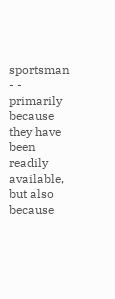sportsman - - primarily because they have been readily available, but also because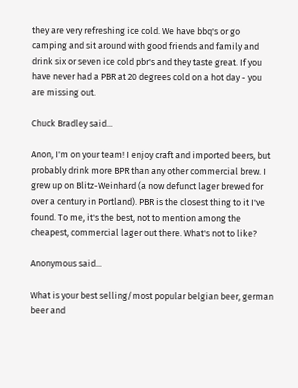they are very refreshing ice cold. We have bbq's or go camping and sit around with good friends and family and drink six or seven ice cold pbr's and they taste great. If you have never had a PBR at 20 degrees cold on a hot day - you are missing out.

Chuck Bradley said...

Anon, I'm on your team! I enjoy craft and imported beers, but probably drink more BPR than any other commercial brew. I grew up on Blitz-Weinhard (a now defunct lager brewed for over a century in Portland). PBR is the closest thing to it I've found. To me, it's the best, not to mention among the cheapest, commercial lager out there. What's not to like?

Anonymous said...

What is your best selling/most popular belgian beer, german beer and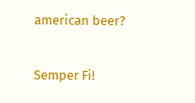american beer?

Semper Fi!